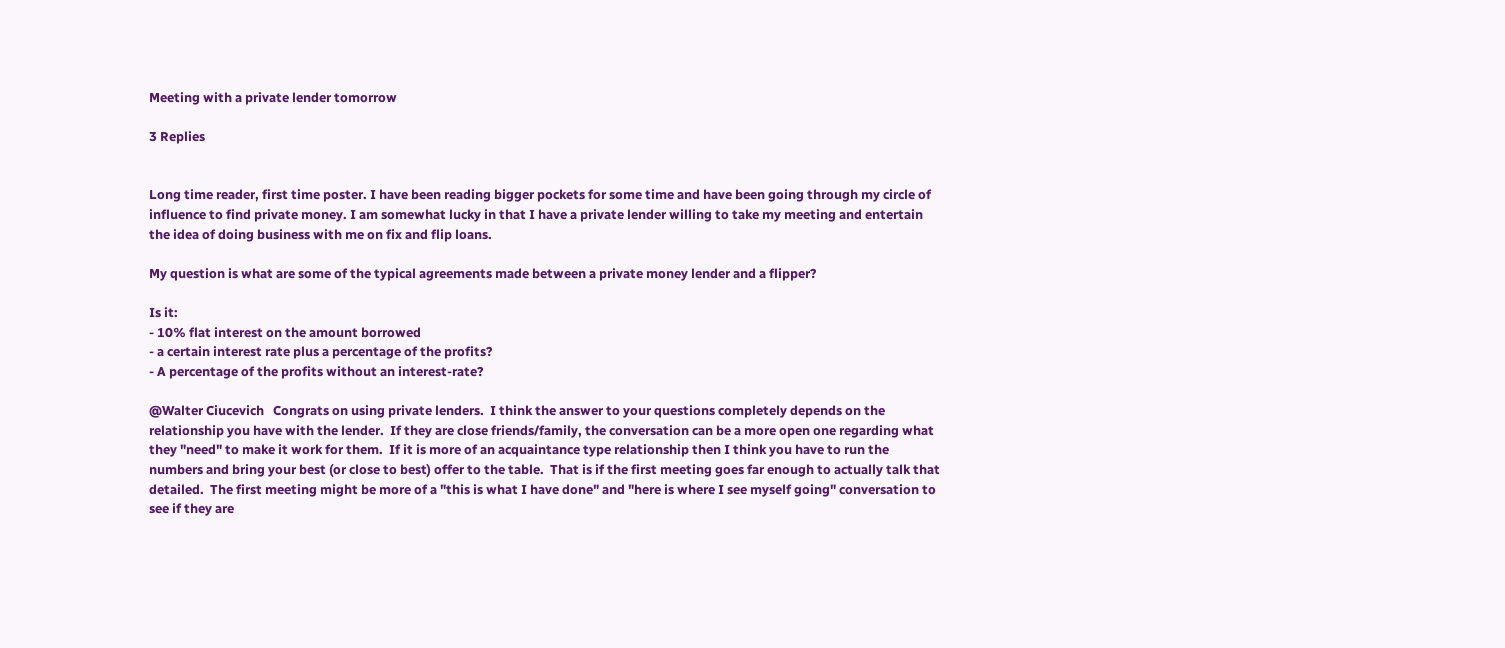Meeting with a private lender tomorrow

3 Replies


Long time reader, first time poster. I have been reading bigger pockets for some time and have been going through my circle of influence to find private money. I am somewhat lucky in that I have a private lender willing to take my meeting and entertain the idea of doing business with me on fix and flip loans.

My question is what are some of the typical agreements made between a private money lender and a flipper?

Is it:
- 10% flat interest on the amount borrowed
- a certain interest rate plus a percentage of the profits?
- A percentage of the profits without an interest-rate?

@Walter Ciucevich   Congrats on using private lenders.  I think the answer to your questions completely depends on the relationship you have with the lender.  If they are close friends/family, the conversation can be a more open one regarding what they "need" to make it work for them.  If it is more of an acquaintance type relationship then I think you have to run the numbers and bring your best (or close to best) offer to the table.  That is if the first meeting goes far enough to actually talk that detailed.  The first meeting might be more of a "this is what I have done" and "here is where I see myself going" conversation to see if they are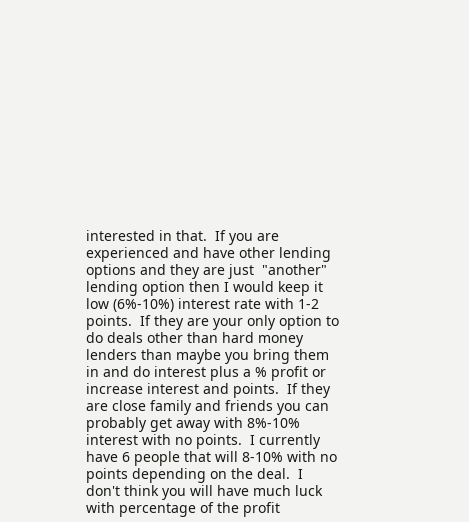interested in that.  If you are experienced and have other lending options and they are just  "another" lending option then I would keep it low (6%-10%) interest rate with 1-2 points.  If they are your only option to do deals other than hard money lenders than maybe you bring them in and do interest plus a % profit or increase interest and points.  If they are close family and friends you can probably get away with 8%-10% interest with no points.  I currently have 6 people that will 8-10% with no points depending on the deal.  I don't think you will have much luck with percentage of the profit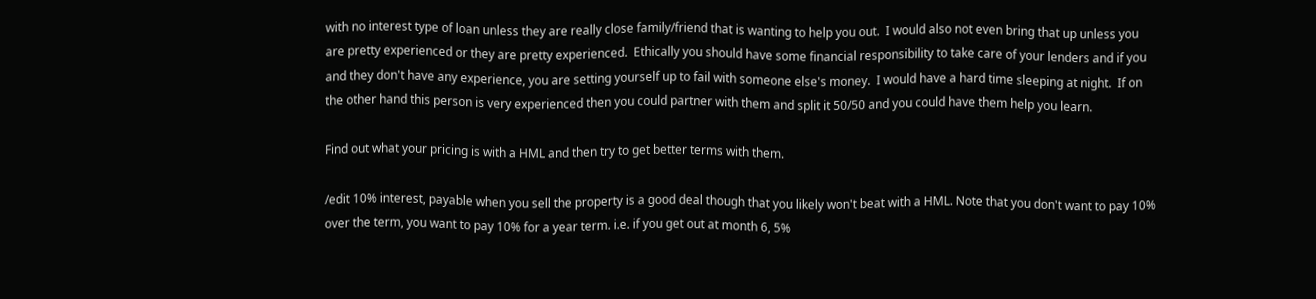with no interest type of loan unless they are really close family/friend that is wanting to help you out.  I would also not even bring that up unless you are pretty experienced or they are pretty experienced.  Ethically you should have some financial responsibility to take care of your lenders and if you and they don't have any experience, you are setting yourself up to fail with someone else's money.  I would have a hard time sleeping at night.  If on the other hand this person is very experienced then you could partner with them and split it 50/50 and you could have them help you learn.

Find out what your pricing is with a HML and then try to get better terms with them.

/edit 10% interest, payable when you sell the property is a good deal though that you likely won't beat with a HML. Note that you don't want to pay 10% over the term, you want to pay 10% for a year term. i.e. if you get out at month 6, 5%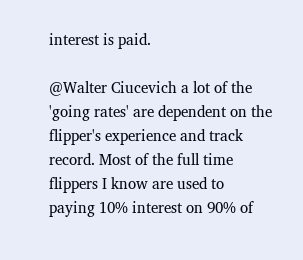interest is paid.

@Walter Ciucevich a lot of the 'going rates' are dependent on the flipper's experience and track record. Most of the full time flippers I know are used to paying 10% interest on 90% of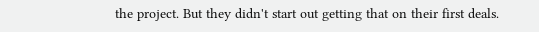the project. But they didn't start out getting that on their first deals.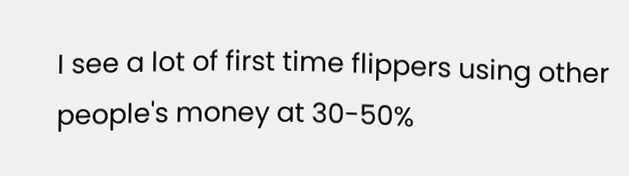I see a lot of first time flippers using other people's money at 30-50%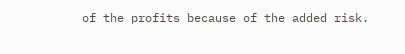of the profits because of the added risk.